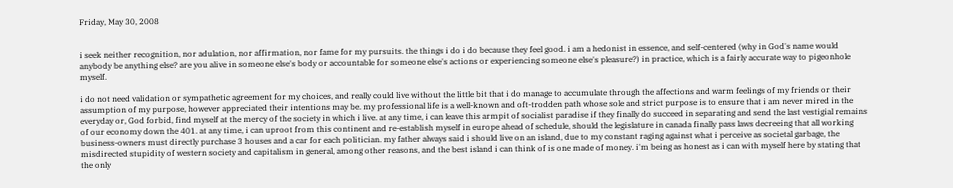Friday, May 30, 2008


i seek neither recognition, nor adulation, nor affirmation, nor fame for my pursuits. the things i do i do because they feel good. i am a hedonist in essence, and self-centered (why in God's name would anybody be anything else? are you alive in someone else's body or accountable for someone else's actions or experiencing someone else's pleasure?) in practice, which is a fairly accurate way to pigeonhole myself.

i do not need validation or sympathetic agreement for my choices, and really could live without the little bit that i do manage to accumulate through the affections and warm feelings of my friends or their assumption of my purpose, however appreciated their intentions may be. my professional life is a well-known and oft-trodden path whose sole and strict purpose is to ensure that i am never mired in the everyday or, God forbid, find myself at the mercy of the society in which i live. at any time, i can leave this armpit of socialist paradise if they finally do succeed in separating and send the last vestigial remains of our economy down the 401. at any time, i can uproot from this continent and re-establish myself in europe ahead of schedule, should the legislature in canada finally pass laws decreeing that all working business-owners must directly purchase 3 houses and a car for each politician. my father always said i should live on an island, due to my constant raging against what i perceive as societal garbage, the misdirected stupidity of western society and capitalism in general, among other reasons, and the best island i can think of is one made of money. i'm being as honest as i can with myself here by stating that the only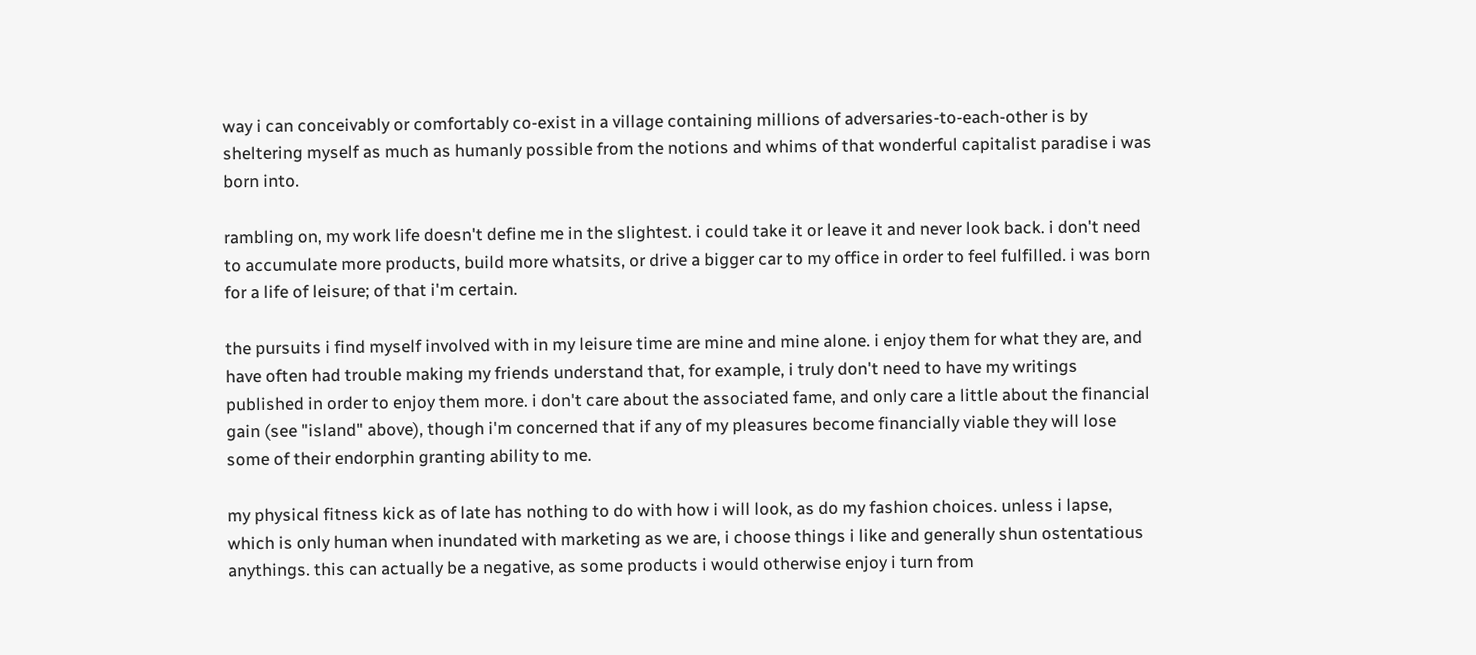way i can conceivably or comfortably co-exist in a village containing millions of adversaries-to-each-other is by sheltering myself as much as humanly possible from the notions and whims of that wonderful capitalist paradise i was born into.

rambling on, my work life doesn't define me in the slightest. i could take it or leave it and never look back. i don't need to accumulate more products, build more whatsits, or drive a bigger car to my office in order to feel fulfilled. i was born for a life of leisure; of that i'm certain.

the pursuits i find myself involved with in my leisure time are mine and mine alone. i enjoy them for what they are, and have often had trouble making my friends understand that, for example, i truly don't need to have my writings published in order to enjoy them more. i don't care about the associated fame, and only care a little about the financial gain (see "island" above), though i'm concerned that if any of my pleasures become financially viable they will lose some of their endorphin granting ability to me.

my physical fitness kick as of late has nothing to do with how i will look, as do my fashion choices. unless i lapse, which is only human when inundated with marketing as we are, i choose things i like and generally shun ostentatious anythings. this can actually be a negative, as some products i would otherwise enjoy i turn from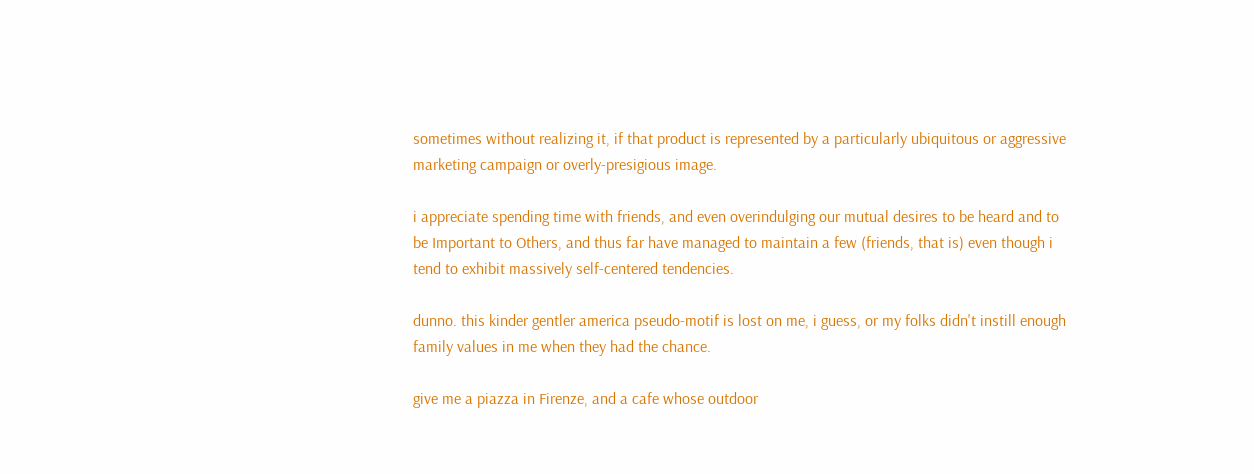sometimes without realizing it, if that product is represented by a particularly ubiquitous or aggressive marketing campaign or overly-presigious image.

i appreciate spending time with friends, and even overindulging our mutual desires to be heard and to be Important to Others, and thus far have managed to maintain a few (friends, that is) even though i tend to exhibit massively self-centered tendencies.

dunno. this kinder gentler america pseudo-motif is lost on me, i guess, or my folks didn't instill enough family values in me when they had the chance.

give me a piazza in Firenze, and a cafe whose outdoor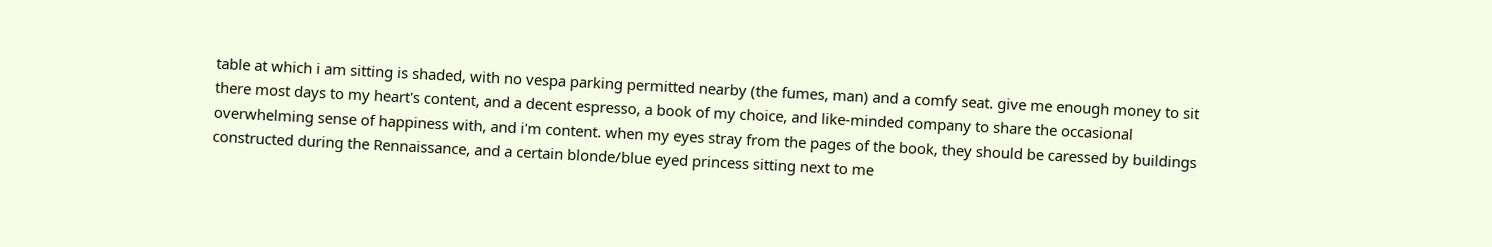table at which i am sitting is shaded, with no vespa parking permitted nearby (the fumes, man) and a comfy seat. give me enough money to sit there most days to my heart's content, and a decent espresso, a book of my choice, and like-minded company to share the occasional overwhelming sense of happiness with, and i'm content. when my eyes stray from the pages of the book, they should be caressed by buildings constructed during the Rennaissance, and a certain blonde/blue eyed princess sitting next to me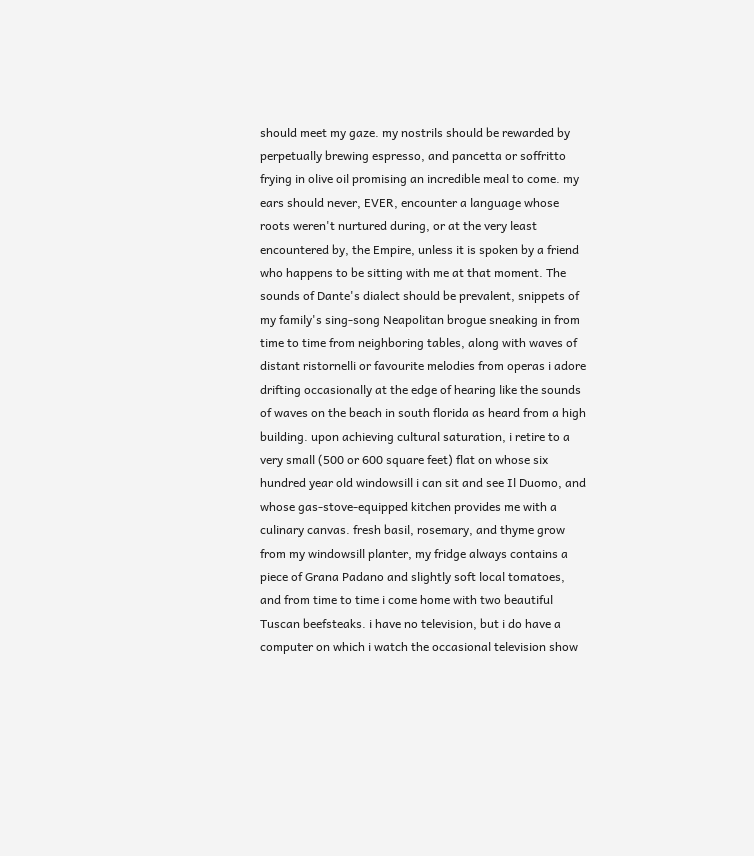should meet my gaze. my nostrils should be rewarded by perpetually brewing espresso, and pancetta or soffritto frying in olive oil promising an incredible meal to come. my ears should never, EVER, encounter a language whose roots weren't nurtured during, or at the very least encountered by, the Empire, unless it is spoken by a friend who happens to be sitting with me at that moment. The sounds of Dante's dialect should be prevalent, snippets of my family's sing-song Neapolitan brogue sneaking in from time to time from neighboring tables, along with waves of distant ristornelli or favourite melodies from operas i adore drifting occasionally at the edge of hearing like the sounds of waves on the beach in south florida as heard from a high building. upon achieving cultural saturation, i retire to a very small (500 or 600 square feet) flat on whose six hundred year old windowsill i can sit and see Il Duomo, and whose gas-stove-equipped kitchen provides me with a culinary canvas. fresh basil, rosemary, and thyme grow from my windowsill planter, my fridge always contains a piece of Grana Padano and slightly soft local tomatoes, and from time to time i come home with two beautiful Tuscan beefsteaks. i have no television, but i do have a computer on which i watch the occasional television show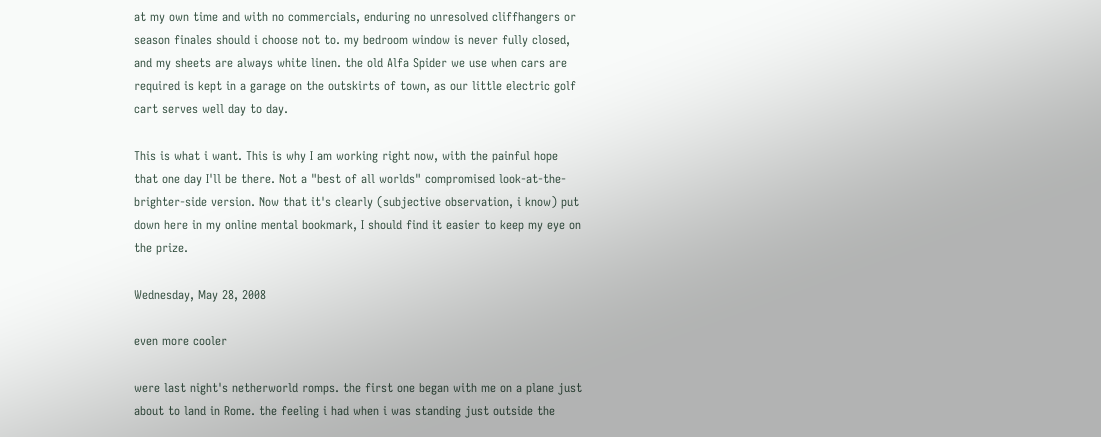at my own time and with no commercials, enduring no unresolved cliffhangers or season finales should i choose not to. my bedroom window is never fully closed, and my sheets are always white linen. the old Alfa Spider we use when cars are required is kept in a garage on the outskirts of town, as our little electric golf cart serves well day to day.

This is what i want. This is why I am working right now, with the painful hope that one day I'll be there. Not a "best of all worlds" compromised look-at-the-brighter-side version. Now that it's clearly (subjective observation, i know) put down here in my online mental bookmark, I should find it easier to keep my eye on the prize.

Wednesday, May 28, 2008

even more cooler

were last night's netherworld romps. the first one began with me on a plane just about to land in Rome. the feeling i had when i was standing just outside the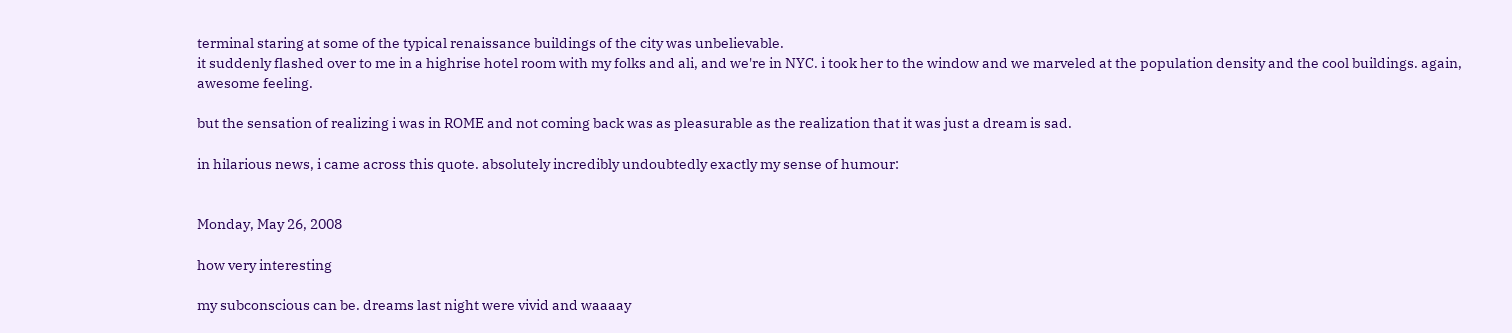terminal staring at some of the typical renaissance buildings of the city was unbelievable.
it suddenly flashed over to me in a highrise hotel room with my folks and ali, and we're in NYC. i took her to the window and we marveled at the population density and the cool buildings. again, awesome feeling.

but the sensation of realizing i was in ROME and not coming back was as pleasurable as the realization that it was just a dream is sad.

in hilarious news, i came across this quote. absolutely incredibly undoubtedly exactly my sense of humour:


Monday, May 26, 2008

how very interesting

my subconscious can be. dreams last night were vivid and waaaay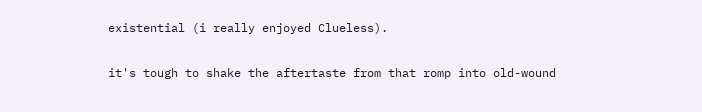existential (i really enjoyed Clueless).

it's tough to shake the aftertaste from that romp into old-wound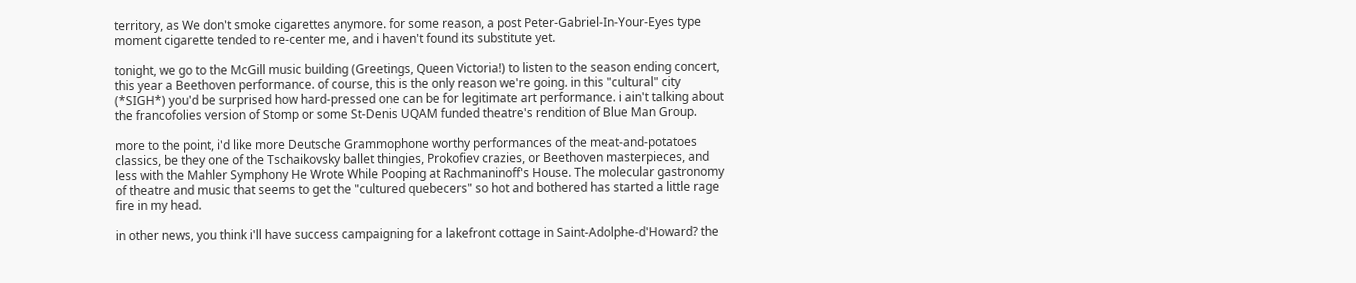territory, as We don't smoke cigarettes anymore. for some reason, a post Peter-Gabriel-In-Your-Eyes type moment cigarette tended to re-center me, and i haven't found its substitute yet.

tonight, we go to the McGill music building (Greetings, Queen Victoria!) to listen to the season ending concert, this year a Beethoven performance. of course, this is the only reason we're going. in this "cultural" city (*SIGH*) you'd be surprised how hard-pressed one can be for legitimate art performance. i ain't talking about the francofolies version of Stomp or some St-Denis UQAM funded theatre's rendition of Blue Man Group.

more to the point, i'd like more Deutsche Grammophone worthy performances of the meat-and-potatoes classics, be they one of the Tschaikovsky ballet thingies, Prokofiev crazies, or Beethoven masterpieces, and less with the Mahler Symphony He Wrote While Pooping at Rachmaninoff's House. The molecular gastronomy of theatre and music that seems to get the "cultured quebecers" so hot and bothered has started a little rage fire in my head.

in other news, you think i'll have success campaigning for a lakefront cottage in Saint-Adolphe-d'Howard? the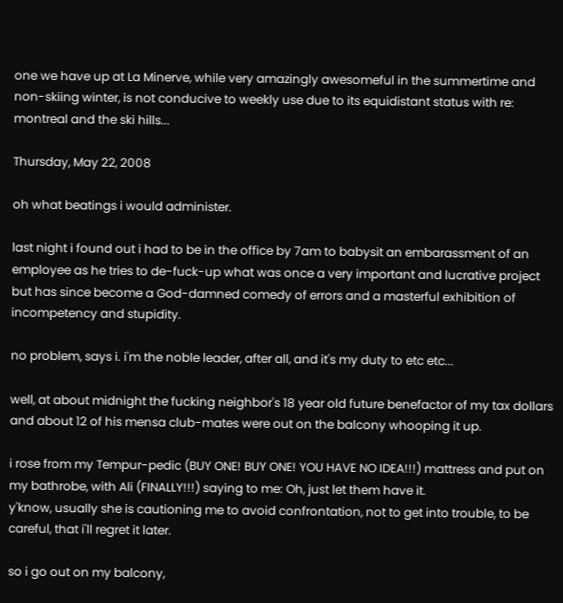one we have up at La Minerve, while very amazingly awesomeful in the summertime and non-skiing winter, is not conducive to weekly use due to its equidistant status with re: montreal and the ski hills...

Thursday, May 22, 2008

oh what beatings i would administer.

last night i found out i had to be in the office by 7am to babysit an embarassment of an employee as he tries to de-fuck-up what was once a very important and lucrative project but has since become a God-damned comedy of errors and a masterful exhibition of incompetency and stupidity.

no problem, says i. i'm the noble leader, after all, and it's my duty to etc etc...

well, at about midnight the fucking neighbor's 18 year old future benefactor of my tax dollars and about 12 of his mensa club-mates were out on the balcony whooping it up.

i rose from my Tempur-pedic (BUY ONE! BUY ONE! YOU HAVE NO IDEA!!!) mattress and put on my bathrobe, with Ali (FINALLY!!!) saying to me: Oh, just let them have it.
y'know, usually she is cautioning me to avoid confrontation, not to get into trouble, to be careful, that i'll regret it later.

so i go out on my balcony,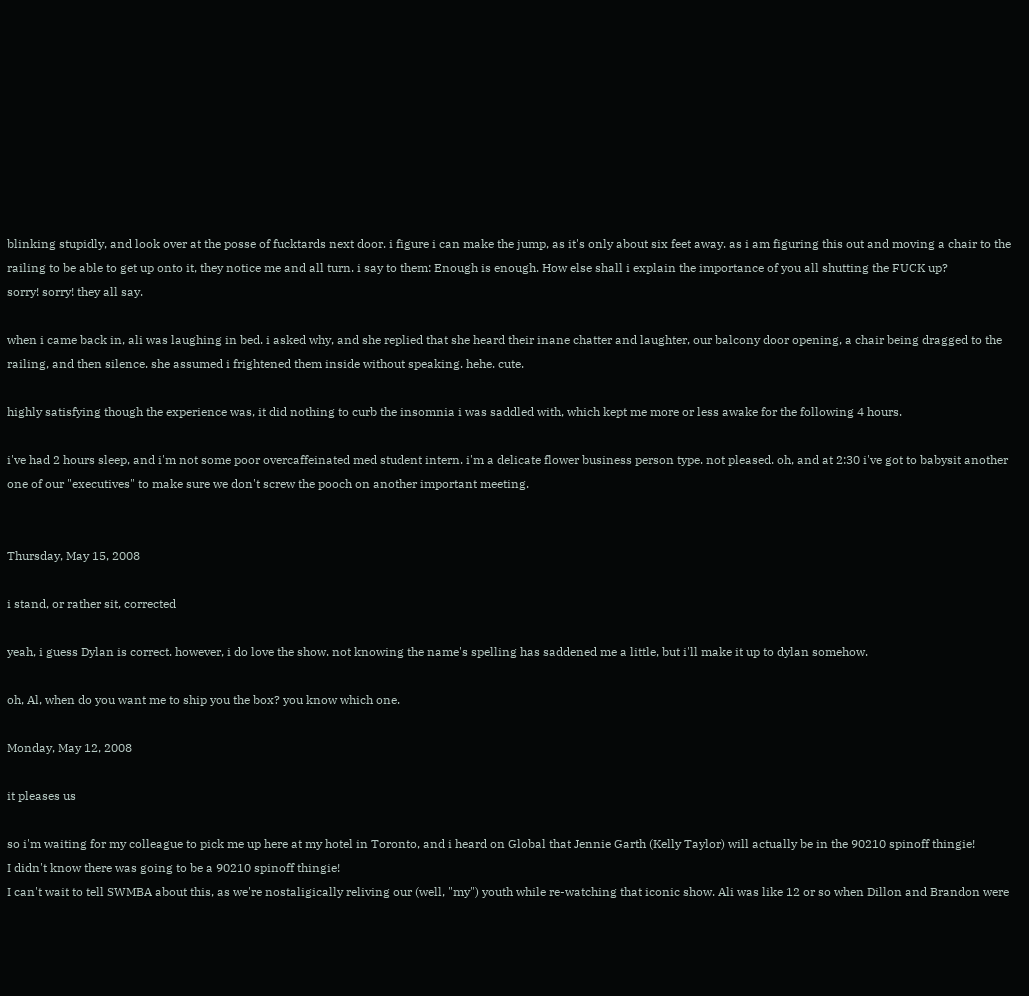blinking stupidly, and look over at the posse of fucktards next door. i figure i can make the jump, as it's only about six feet away. as i am figuring this out and moving a chair to the railing to be able to get up onto it, they notice me and all turn. i say to them: Enough is enough. How else shall i explain the importance of you all shutting the FUCK up?
sorry! sorry! they all say.

when i came back in, ali was laughing in bed. i asked why, and she replied that she heard their inane chatter and laughter, our balcony door opening, a chair being dragged to the railing, and then silence. she assumed i frightened them inside without speaking. hehe. cute.

highly satisfying though the experience was, it did nothing to curb the insomnia i was saddled with, which kept me more or less awake for the following 4 hours.

i've had 2 hours sleep, and i'm not some poor overcaffeinated med student intern. i'm a delicate flower business person type. not pleased. oh, and at 2:30 i've got to babysit another one of our "executives" to make sure we don't screw the pooch on another important meeting.


Thursday, May 15, 2008

i stand, or rather sit, corrected

yeah, i guess Dylan is correct. however, i do love the show. not knowing the name's spelling has saddened me a little, but i'll make it up to dylan somehow.

oh, Al, when do you want me to ship you the box? you know which one.

Monday, May 12, 2008

it pleases us

so i'm waiting for my colleague to pick me up here at my hotel in Toronto, and i heard on Global that Jennie Garth (Kelly Taylor) will actually be in the 90210 spinoff thingie!
I didn't know there was going to be a 90210 spinoff thingie!
I can't wait to tell SWMBA about this, as we're nostaligically reliving our (well, "my") youth while re-watching that iconic show. Ali was like 12 or so when Dillon and Brandon were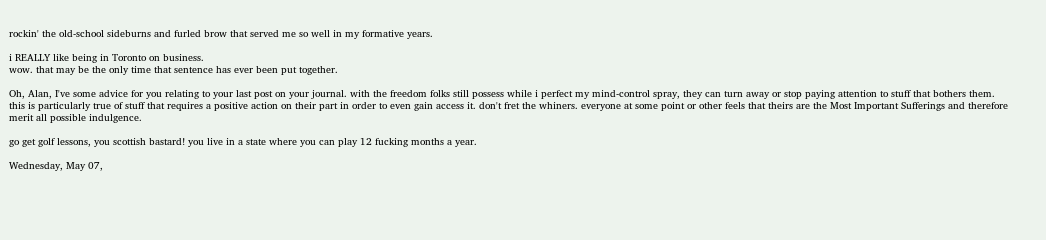rockin' the old-school sideburns and furled brow that served me so well in my formative years.

i REALLY like being in Toronto on business.
wow. that may be the only time that sentence has ever been put together.

Oh, Alan, I've some advice for you relating to your last post on your journal. with the freedom folks still possess while i perfect my mind-control spray, they can turn away or stop paying attention to stuff that bothers them. this is particularly true of stuff that requires a positive action on their part in order to even gain access it. don't fret the whiners. everyone at some point or other feels that theirs are the Most Important Sufferings and therefore merit all possible indulgence.

go get golf lessons, you scottish bastard! you live in a state where you can play 12 fucking months a year.

Wednesday, May 07,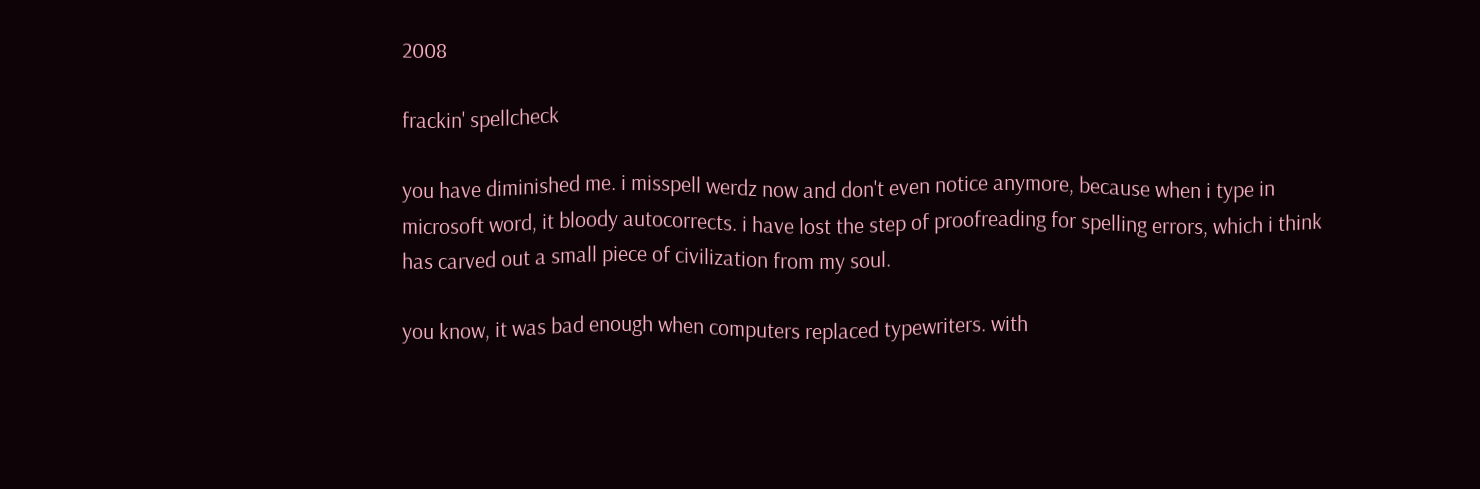2008

frackin' spellcheck

you have diminished me. i misspell werdz now and don't even notice anymore, because when i type in microsoft word, it bloody autocorrects. i have lost the step of proofreading for spelling errors, which i think has carved out a small piece of civilization from my soul.

you know, it was bad enough when computers replaced typewriters. with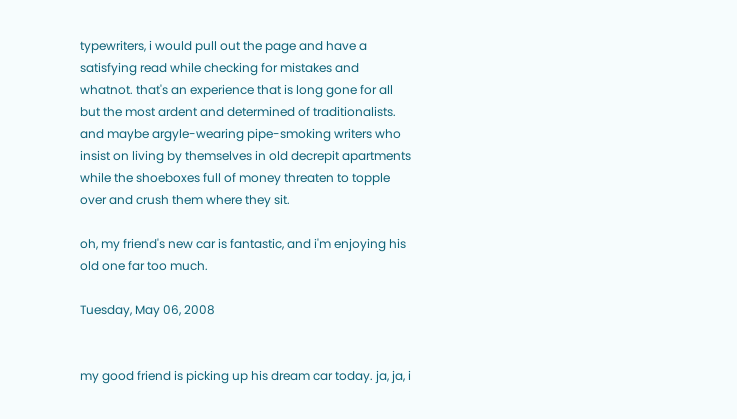typewriters, i would pull out the page and have a satisfying read while checking for mistakes and whatnot. that's an experience that is long gone for all but the most ardent and determined of traditionalists. and maybe argyle-wearing pipe-smoking writers who insist on living by themselves in old decrepit apartments while the shoeboxes full of money threaten to topple over and crush them where they sit.

oh, my friend's new car is fantastic, and i'm enjoying his old one far too much.

Tuesday, May 06, 2008


my good friend is picking up his dream car today. ja, ja, i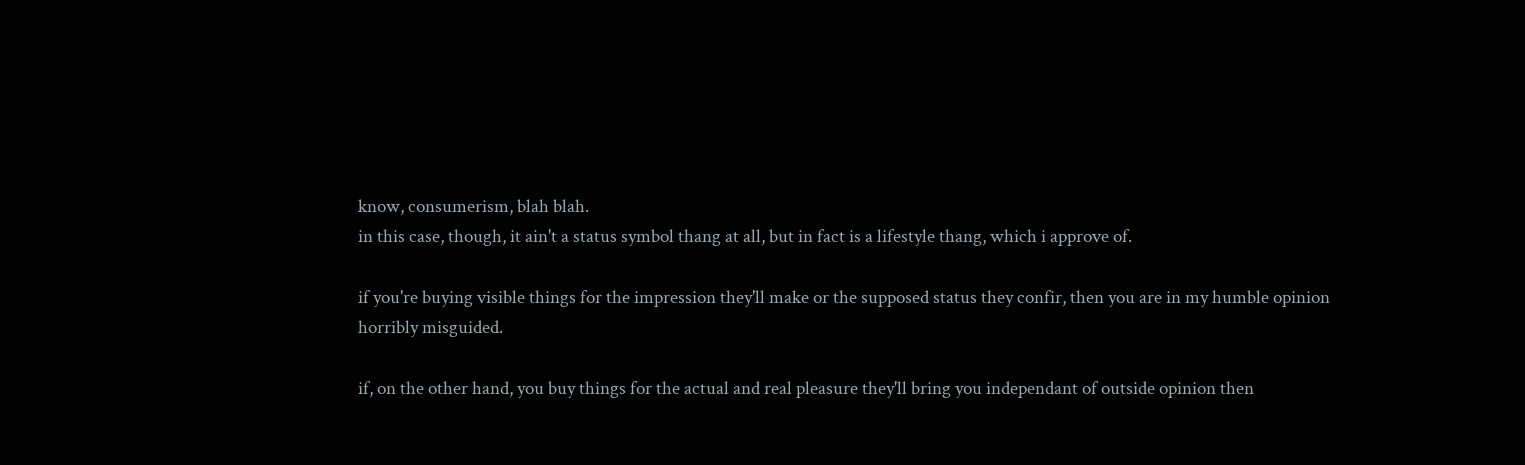know, consumerism, blah blah.
in this case, though, it ain't a status symbol thang at all, but in fact is a lifestyle thang, which i approve of.

if you're buying visible things for the impression they'll make or the supposed status they confir, then you are in my humble opinion horribly misguided.

if, on the other hand, you buy things for the actual and real pleasure they'll bring you independant of outside opinion then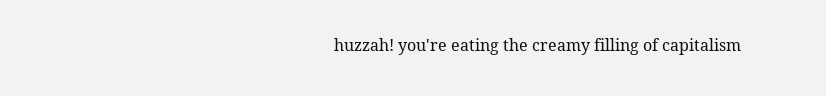huzzah! you're eating the creamy filling of capitalism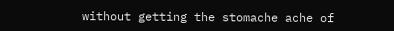without getting the stomache ache of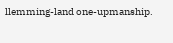llemming-land one-upmanship.